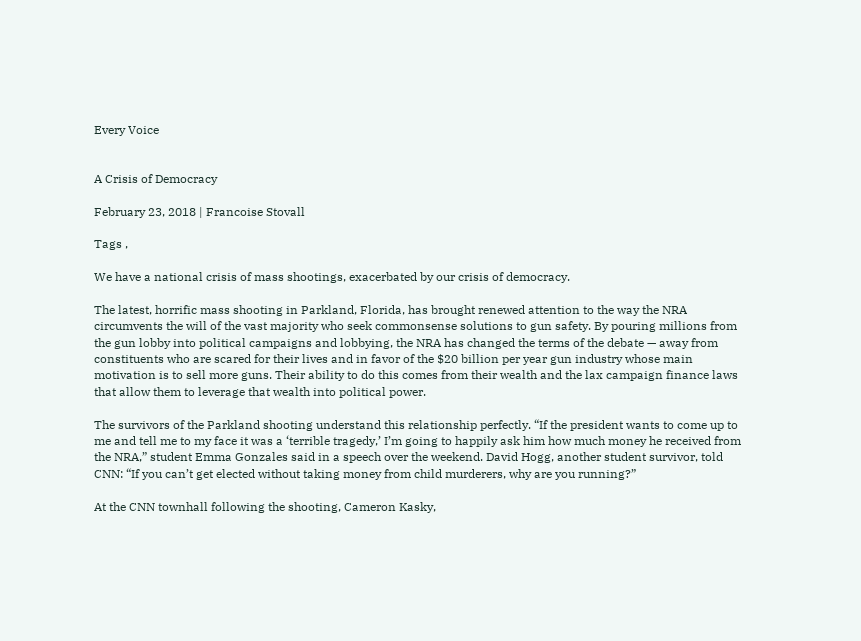Every Voice


A Crisis of Democracy

February 23, 2018 | Francoise Stovall

Tags ,

We have a national crisis of mass shootings, exacerbated by our crisis of democracy.

The latest, horrific mass shooting in Parkland, Florida, has brought renewed attention to the way the NRA circumvents the will of the vast majority who seek commonsense solutions to gun safety. By pouring millions from the gun lobby into political campaigns and lobbying, the NRA has changed the terms of the debate — away from constituents who are scared for their lives and in favor of the $20 billion per year gun industry whose main motivation is to sell more guns. Their ability to do this comes from their wealth and the lax campaign finance laws that allow them to leverage that wealth into political power.

The survivors of the Parkland shooting understand this relationship perfectly. “If the president wants to come up to me and tell me to my face it was a ‘terrible tragedy,’ I’m going to happily ask him how much money he received from the NRA,” student Emma Gonzales said in a speech over the weekend. David Hogg, another student survivor, told CNN: “If you can’t get elected without taking money from child murderers, why are you running?”

At the CNN townhall following the shooting, Cameron Kasky,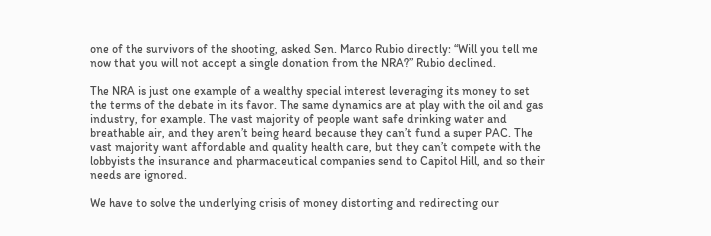one of the survivors of the shooting, asked Sen. Marco Rubio directly: “Will you tell me now that you will not accept a single donation from the NRA?” Rubio declined.

The NRA is just one example of a wealthy special interest leveraging its money to set the terms of the debate in its favor. The same dynamics are at play with the oil and gas industry, for example. The vast majority of people want safe drinking water and breathable air, and they aren’t being heard because they can’t fund a super PAC. The vast majority want affordable and quality health care, but they can’t compete with the lobbyists the insurance and pharmaceutical companies send to Capitol Hill, and so their needs are ignored.

We have to solve the underlying crisis of money distorting and redirecting our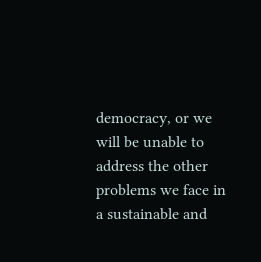democracy, or we will be unable to address the other problems we face in a sustainable and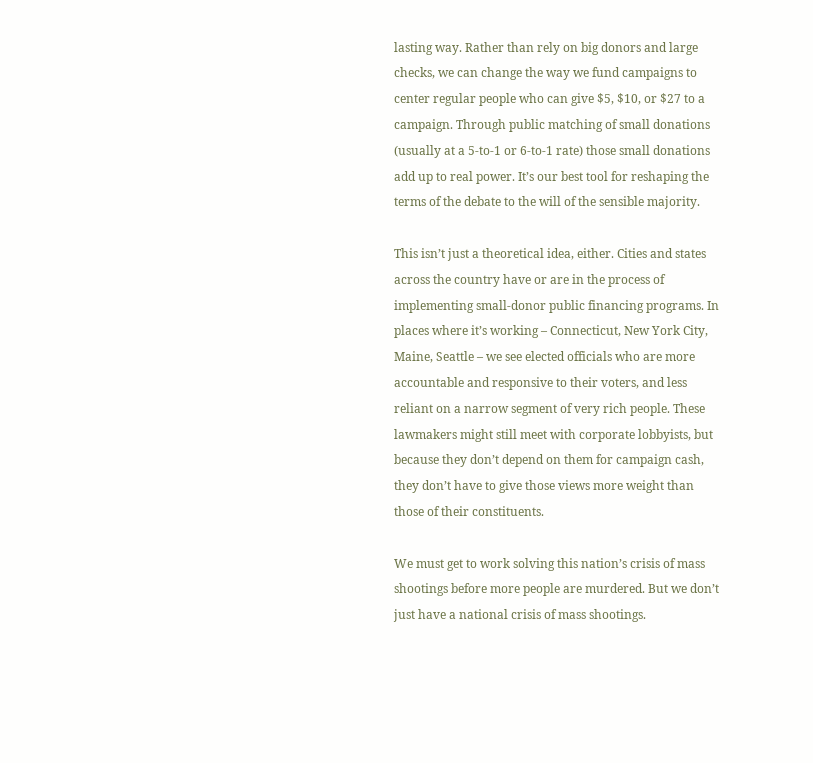lasting way. Rather than rely on big donors and large checks, we can change the way we fund campaigns to center regular people who can give $5, $10, or $27 to a campaign. Through public matching of small donations (usually at a 5-to-1 or 6-to-1 rate) those small donations add up to real power. It’s our best tool for reshaping the terms of the debate to the will of the sensible majority.

This isn’t just a theoretical idea, either. Cities and states across the country have or are in the process of implementing small-donor public financing programs. In places where it’s working – Connecticut, New York City, Maine, Seattle – we see elected officials who are more accountable and responsive to their voters, and less reliant on a narrow segment of very rich people. These lawmakers might still meet with corporate lobbyists, but because they don’t depend on them for campaign cash, they don’t have to give those views more weight than those of their constituents.

We must get to work solving this nation’s crisis of mass shootings before more people are murdered. But we don’t just have a national crisis of mass shootings.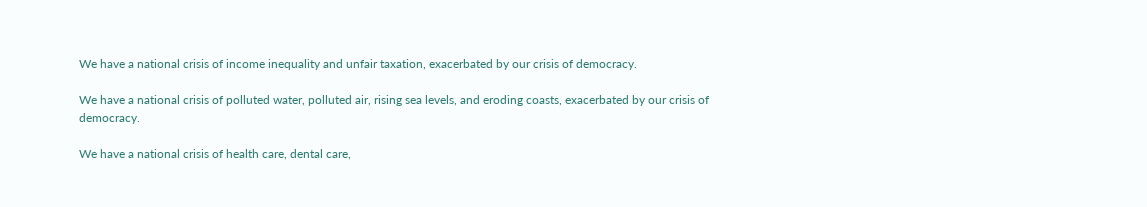We have a national crisis of income inequality and unfair taxation, exacerbated by our crisis of democracy.

We have a national crisis of polluted water, polluted air, rising sea levels, and eroding coasts, exacerbated by our crisis of democracy.

We have a national crisis of health care, dental care,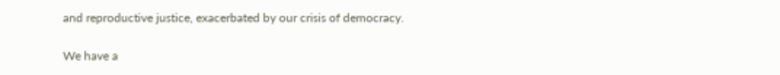and reproductive justice, exacerbated by our crisis of democracy.

We have a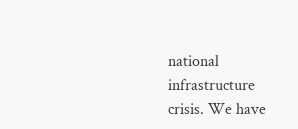national infrastructure crisis. We have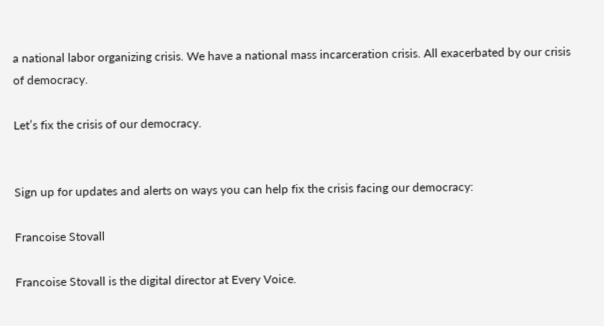a national labor organizing crisis. We have a national mass incarceration crisis. All exacerbated by our crisis of democracy.

Let’s fix the crisis of our democracy.


Sign up for updates and alerts on ways you can help fix the crisis facing our democracy:

Francoise Stovall

Francoise Stovall is the digital director at Every Voice.